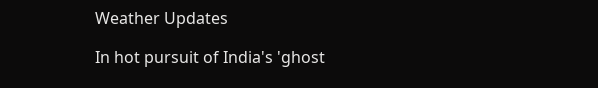Weather Updates

In hot pursuit of India's 'ghost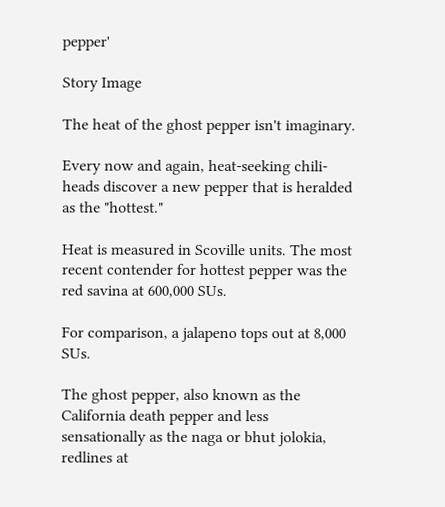pepper'

Story Image

The heat of the ghost pepper isn't imaginary.

Every now and again, heat-seeking chili-heads discover a new pepper that is heralded as the "hottest."

Heat is measured in Scoville units. The most recent contender for hottest pepper was the red savina at 600,000 SUs.

For comparison, a jalapeno tops out at 8,000 SUs.

The ghost pepper, also known as the California death pepper and less sensationally as the naga or bhut jolokia, redlines at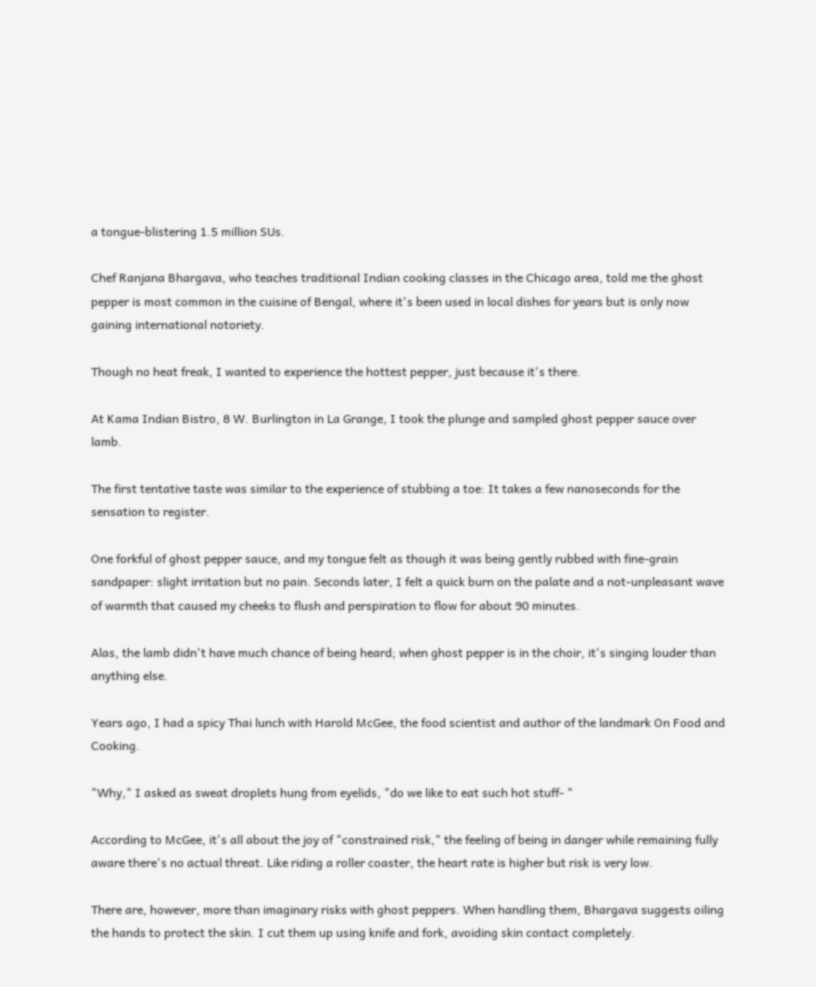a tongue-blistering 1.5 million SUs.

Chef Ranjana Bhargava, who teaches traditional Indian cooking classes in the Chicago area, told me the ghost pepper is most common in the cuisine of Bengal, where it's been used in local dishes for years but is only now gaining international notoriety.

Though no heat freak, I wanted to experience the hottest pepper, just because it's there.

At Kama Indian Bistro, 8 W. Burlington in La Grange, I took the plunge and sampled ghost pepper sauce over lamb.

The first tentative taste was similar to the experience of stubbing a toe: It takes a few nanoseconds for the sensation to register.

One forkful of ghost pepper sauce, and my tongue felt as though it was being gently rubbed with fine-grain sandpaper: slight irritation but no pain. Seconds later, I felt a quick burn on the palate and a not-unpleasant wave of warmth that caused my cheeks to flush and perspiration to flow for about 90 minutes.

Alas, the lamb didn't have much chance of being heard; when ghost pepper is in the choir, it's singing louder than anything else.

Years ago, I had a spicy Thai lunch with Harold McGee, the food scientist and author of the landmark On Food and Cooking.

"Why," I asked as sweat droplets hung from eyelids, "do we like to eat such hot stuff- "

According to McGee, it's all about the joy of "constrained risk," the feeling of being in danger while remaining fully aware there's no actual threat. Like riding a roller coaster, the heart rate is higher but risk is very low.

There are, however, more than imaginary risks with ghost peppers. When handling them, Bhargava suggests oiling the hands to protect the skin. I cut them up using knife and fork, avoiding skin contact completely.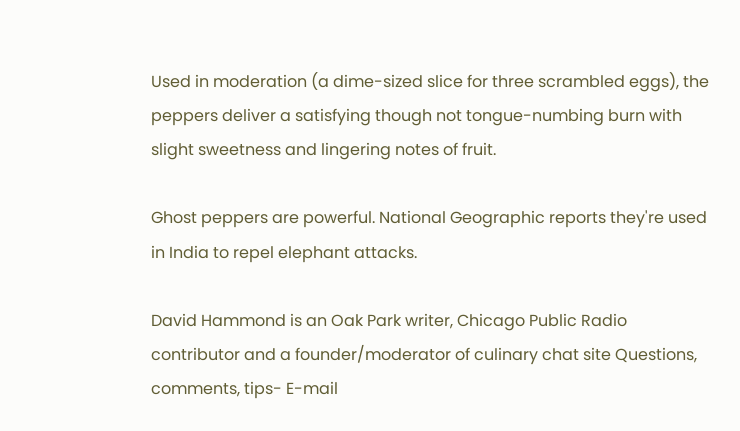Used in moderation (a dime-sized slice for three scrambled eggs), the peppers deliver a satisfying though not tongue-numbing burn with slight sweetness and lingering notes of fruit.

Ghost peppers are powerful. National Geographic reports they're used in India to repel elephant attacks.

David Hammond is an Oak Park writer, Chicago Public Radio contributor and a founder/moderator of culinary chat site Questions, comments, tips- E-mail